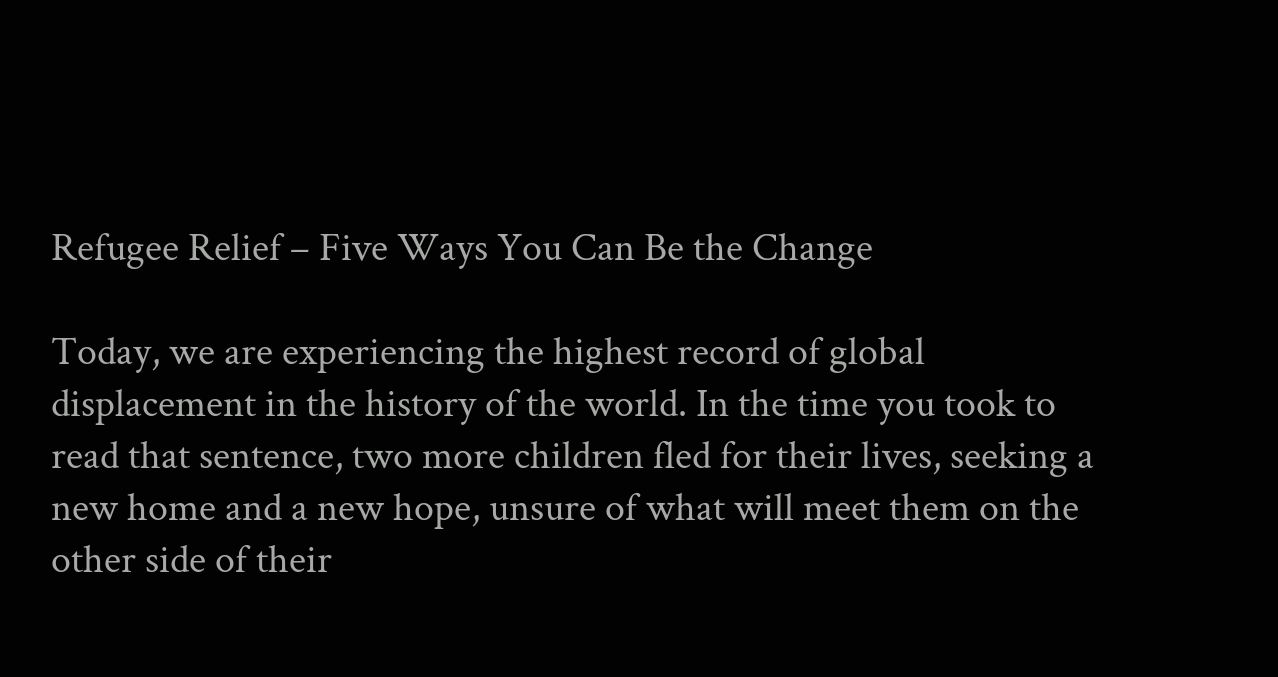Refugee Relief – Five Ways You Can Be the Change

Today, we are experiencing the highest record of global displacement in the history of the world. In the time you took to read that sentence, two more children fled for their lives, seeking a new home and a new hope, unsure of what will meet them on the other side of their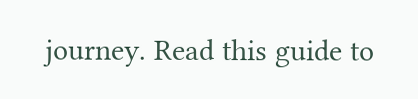journey. Read this guide to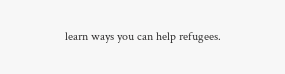learn ways you can help refugees.